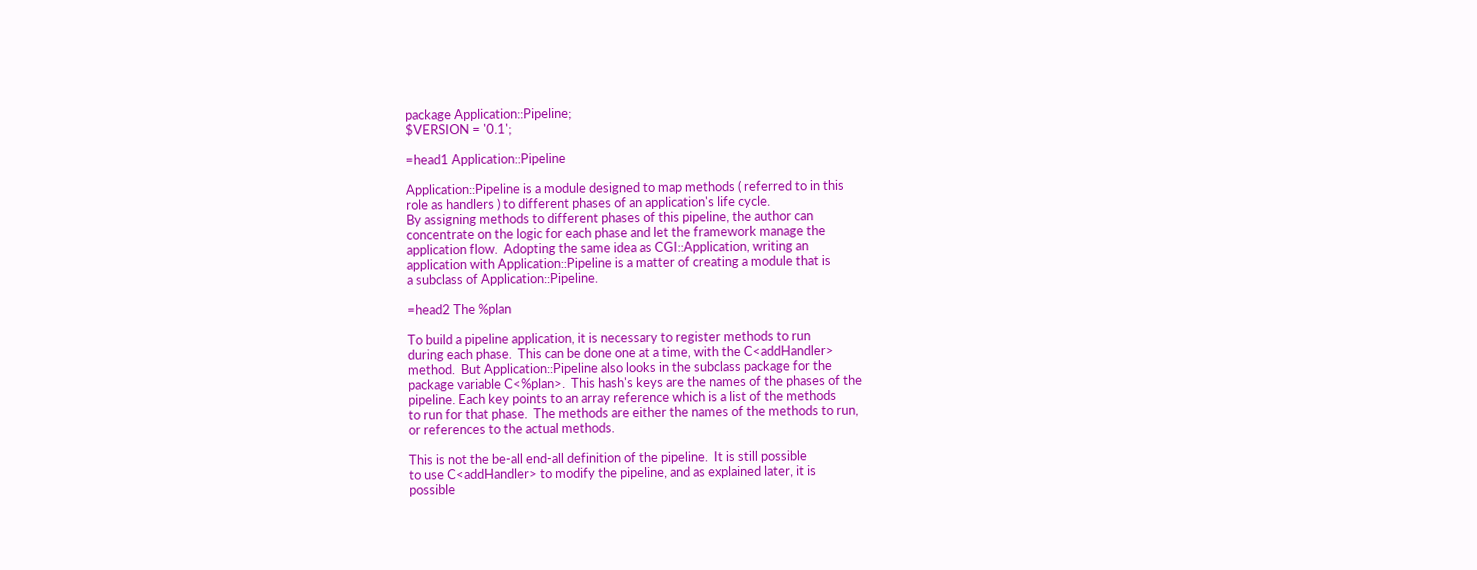package Application::Pipeline;
$VERSION = '0.1';

=head1 Application::Pipeline

Application::Pipeline is a module designed to map methods ( referred to in this
role as handlers ) to different phases of an application's life cycle.
By assigning methods to different phases of this pipeline, the author can
concentrate on the logic for each phase and let the framework manage the
application flow.  Adopting the same idea as CGI::Application, writing an
application with Application::Pipeline is a matter of creating a module that is
a subclass of Application::Pipeline.

=head2 The %plan

To build a pipeline application, it is necessary to register methods to run
during each phase.  This can be done one at a time, with the C<addHandler>
method.  But Application::Pipeline also looks in the subclass package for the
package variable C<%plan>.  This hash's keys are the names of the phases of the
pipeline. Each key points to an array reference which is a list of the methods
to run for that phase.  The methods are either the names of the methods to run,
or references to the actual methods.

This is not the be-all end-all definition of the pipeline.  It is still possible
to use C<addHandler> to modify the pipeline, and as explained later, it is
possible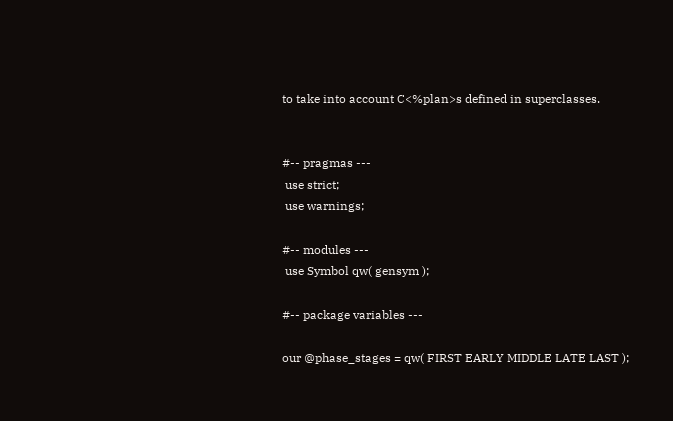to take into account C<%plan>s defined in superclasses.


#-- pragmas ---
 use strict;
 use warnings;

#-- modules ---
 use Symbol qw( gensym );

#-- package variables ---

our @phase_stages = qw( FIRST EARLY MIDDLE LATE LAST );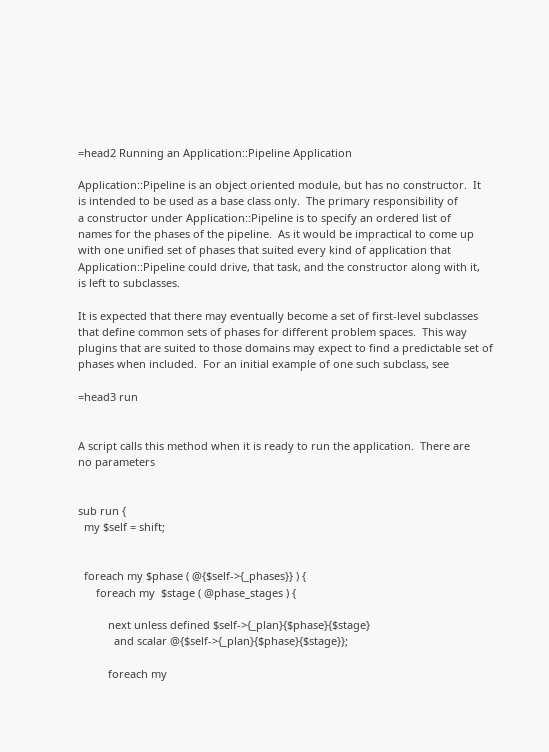=head2 Running an Application::Pipeline Application

Application::Pipeline is an object oriented module, but has no constructor.  It
is intended to be used as a base class only.  The primary responsibility of
a constructor under Application::Pipeline is to specify an ordered list of
names for the phases of the pipeline.  As it would be impractical to come up
with one unified set of phases that suited every kind of application that
Application::Pipeline could drive, that task, and the constructor along with it,
is left to subclasses.

It is expected that there may eventually become a set of first-level subclasses
that define common sets of phases for different problem spaces.  This way
plugins that are suited to those domains may expect to find a predictable set of
phases when included.  For an initial example of one such subclass, see

=head3 run


A script calls this method when it is ready to run the application.  There are
no parameters


sub run {
  my $self = shift;


  foreach my $phase ( @{$self->{_phases}} ) {
      foreach my  $stage ( @phase_stages ) {

          next unless defined $self->{_plan}{$phase}{$stage}
            and scalar @{$self->{_plan}{$phase}{$stage}};

          foreach my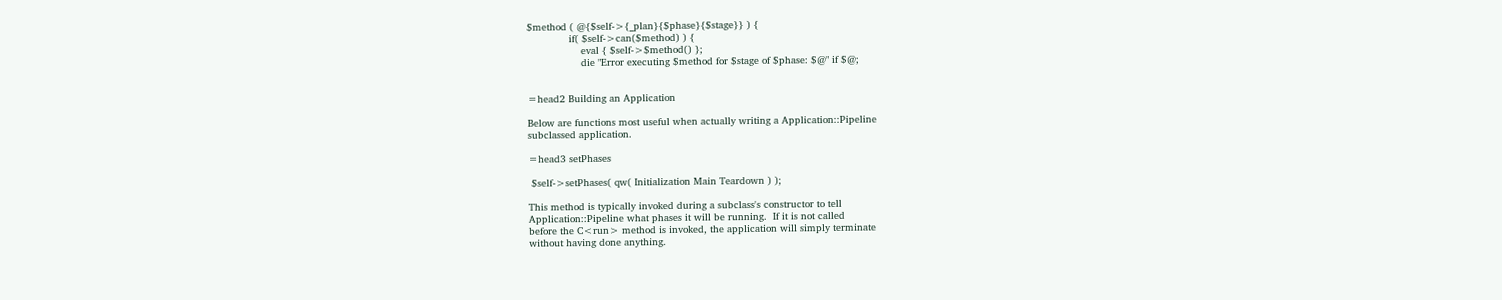$method ( @{$self->{_plan}{$phase}{$stage}} ) {
              if( $self->can($method) ) {
                  eval { $self->$method() };
                  die "Error executing $method for $stage of $phase: $@" if $@;


=head2 Building an Application

Below are functions most useful when actually writing a Application::Pipeline
subclassed application.

=head3 setPhases

 $self->setPhases( qw( Initialization Main Teardown ) );

This method is typically invoked during a subclass's constructor to tell
Application::Pipeline what phases it will be running.  If it is not called
before the C<run> method is invoked, the application will simply terminate
without having done anything.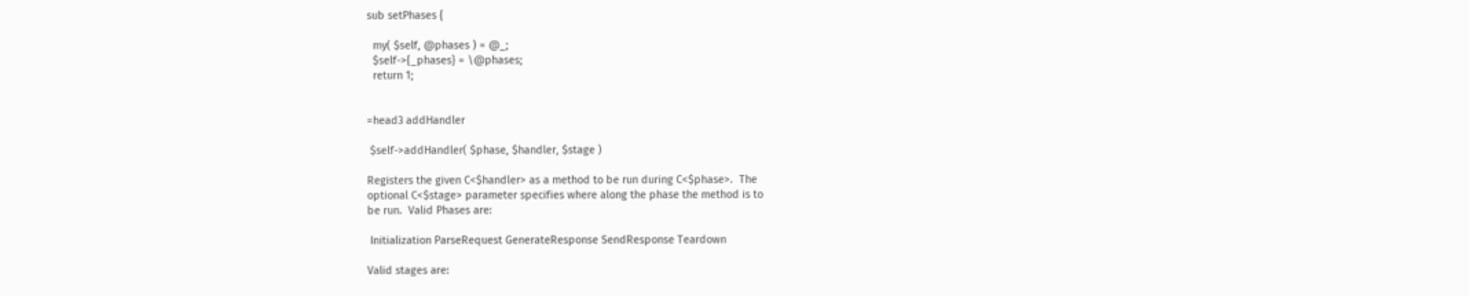sub setPhases {

  my( $self, @phases ) = @_;
  $self->{_phases} = \@phases;
  return 1;


=head3 addHandler

 $self->addHandler( $phase, $handler, $stage )

Registers the given C<$handler> as a method to be run during C<$phase>.  The
optional C<$stage> parameter specifies where along the phase the method is to
be run.  Valid Phases are:

 Initialization ParseRequest GenerateResponse SendResponse Teardown

Valid stages are: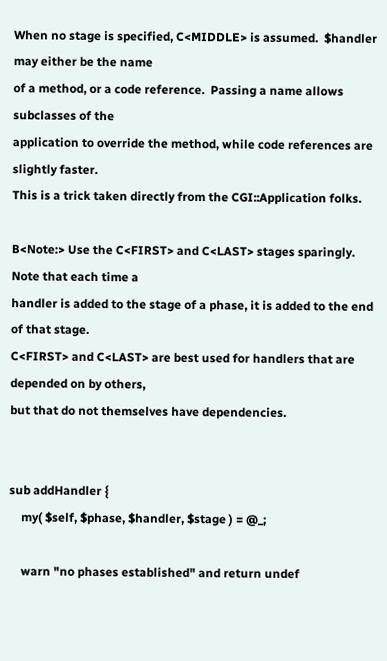When no stage is specified, C<MIDDLE> is assumed.  $handler may either be the name
of a method, or a code reference.  Passing a name allows subclasses of the
application to override the method, while code references are slightly faster.
This is a trick taken directly from the CGI::Application folks.

B<Note:> Use the C<FIRST> and C<LAST> stages sparingly.  Note that each time a
handler is added to the stage of a phase, it is added to the end of that stage.
C<FIRST> and C<LAST> are best used for handlers that are depended on by others,
but that do not themselves have dependencies.


sub addHandler {
    my( $self, $phase, $handler, $stage ) = @_;

    warn "no phases established" and return undef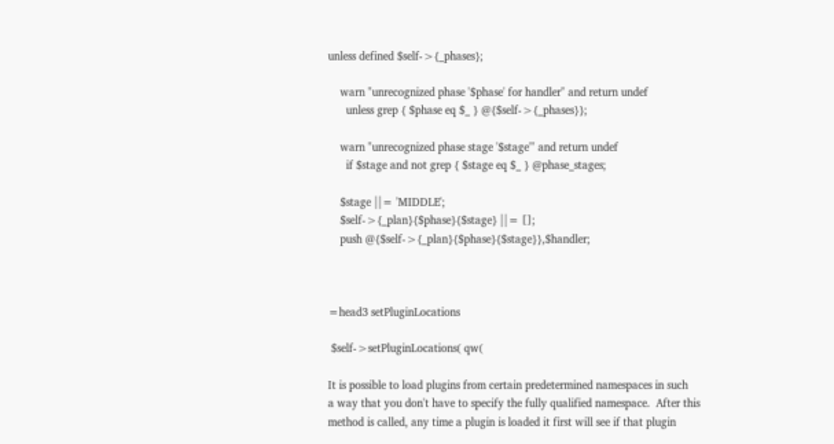unless defined $self->{_phases};

    warn "unrecognized phase '$phase' for handler" and return undef
      unless grep { $phase eq $_ } @{$self->{_phases}};

    warn "unrecognized phase stage '$stage'" and return undef
      if $stage and not grep { $stage eq $_ } @phase_stages;

    $stage ||= 'MIDDLE';
    $self->{_plan}{$phase}{$stage} ||= [];
    push @{$self->{_plan}{$phase}{$stage}},$handler;



=head3 setPluginLocations

 $self->setPluginLocations( qw(

It is possible to load plugins from certain predetermined namespaces in such
a way that you don't have to specify the fully qualified namespace.  After this
method is called, any time a plugin is loaded it first will see if that plugin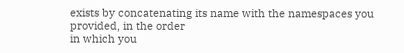exists by concatenating its name with the namespaces you provided, in the order
in which you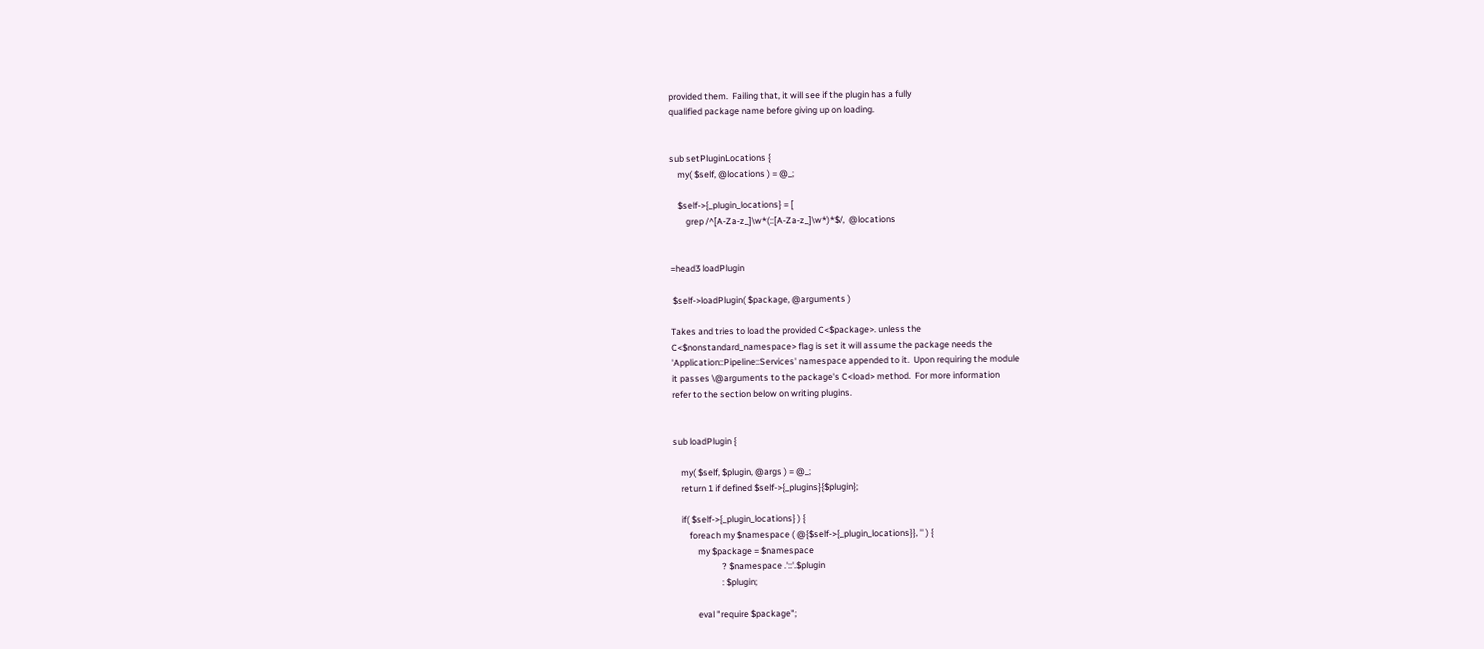provided them.  Failing that, it will see if the plugin has a fully
qualified package name before giving up on loading.


sub setPluginLocations {
    my( $self, @locations ) = @_;

    $self->{_plugin_locations} = [
        grep /^[A-Za-z_]\w*(::[A-Za-z_]\w*)*$/,  @locations


=head3 loadPlugin

 $self->loadPlugin( $package, @arguments )

Takes and tries to load the provided C<$package>. unless the
C<$nonstandard_namespace> flag is set it will assume the package needs the
'Application::Pipeline::Services' namespace appended to it.  Upon requiring the module
it passes \@arguments to the package's C<load> method.  For more information
refer to the section below on writing plugins.


sub loadPlugin {

    my( $self, $plugin, @args ) = @_;
    return 1 if defined $self->{_plugins}{$plugin};

    if( $self->{_plugin_locations} ) {
        foreach my $namespace ( @{$self->{_plugin_locations}}, '' ) {
            my $package = $namespace
                        ? $namespace .'::'.$plugin
                        : $plugin;

            eval "require $package";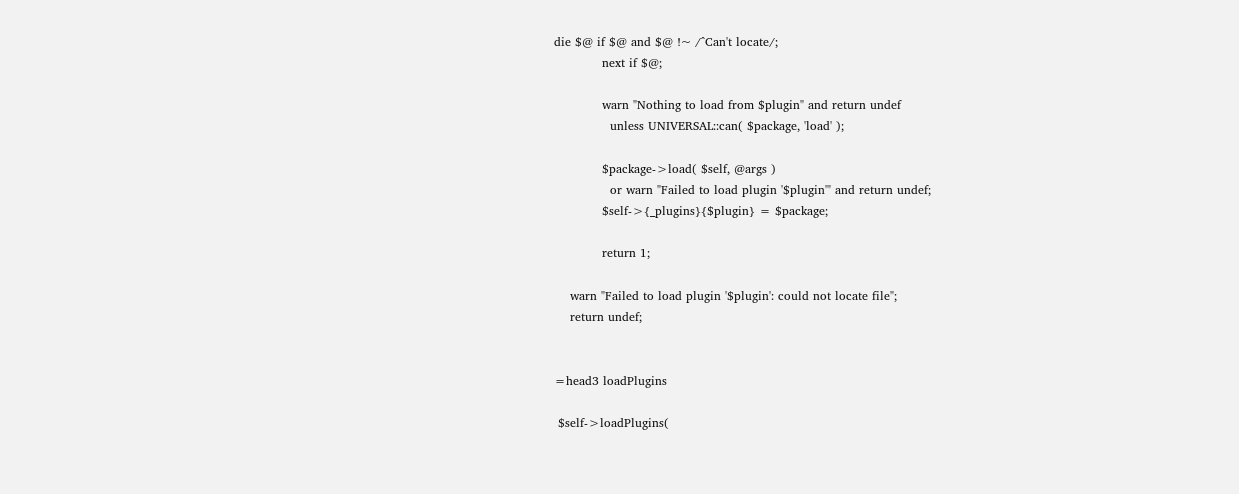die $@ if $@ and $@ !~ /^Can't locate/;
            next if $@;

            warn "Nothing to load from $plugin" and return undef
              unless UNIVERSAL::can( $package, 'load' );

            $package->load( $self, @args )
              or warn "Failed to load plugin '$plugin'" and return undef;
            $self->{_plugins}{$plugin} = $package;

            return 1;

    warn "Failed to load plugin '$plugin': could not locate file";
    return undef;


=head3 loadPlugins

 $self->loadPlugins(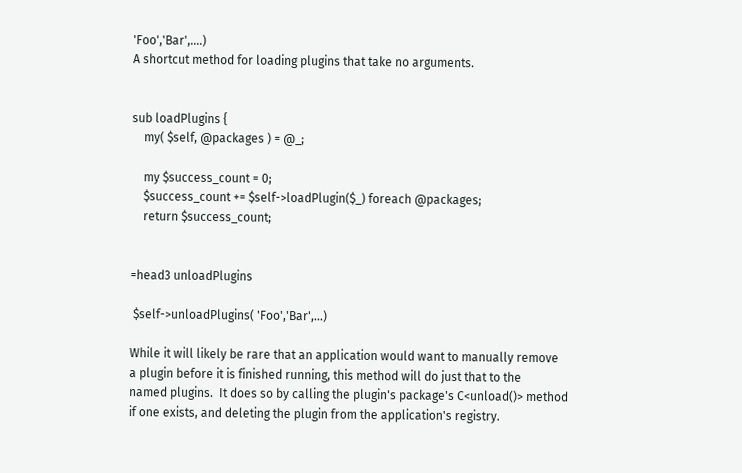'Foo','Bar',....)
A shortcut method for loading plugins that take no arguments.


sub loadPlugins {
    my( $self, @packages ) = @_;

    my $success_count = 0;
    $success_count += $self->loadPlugin($_) foreach @packages;
    return $success_count;


=head3 unloadPlugins

 $self->unloadPlugins( 'Foo','Bar',...)

While it will likely be rare that an application would want to manually remove
a plugin before it is finished running, this method will do just that to the
named plugins.  It does so by calling the plugin's package's C<unload()> method
if one exists, and deleting the plugin from the application's registry.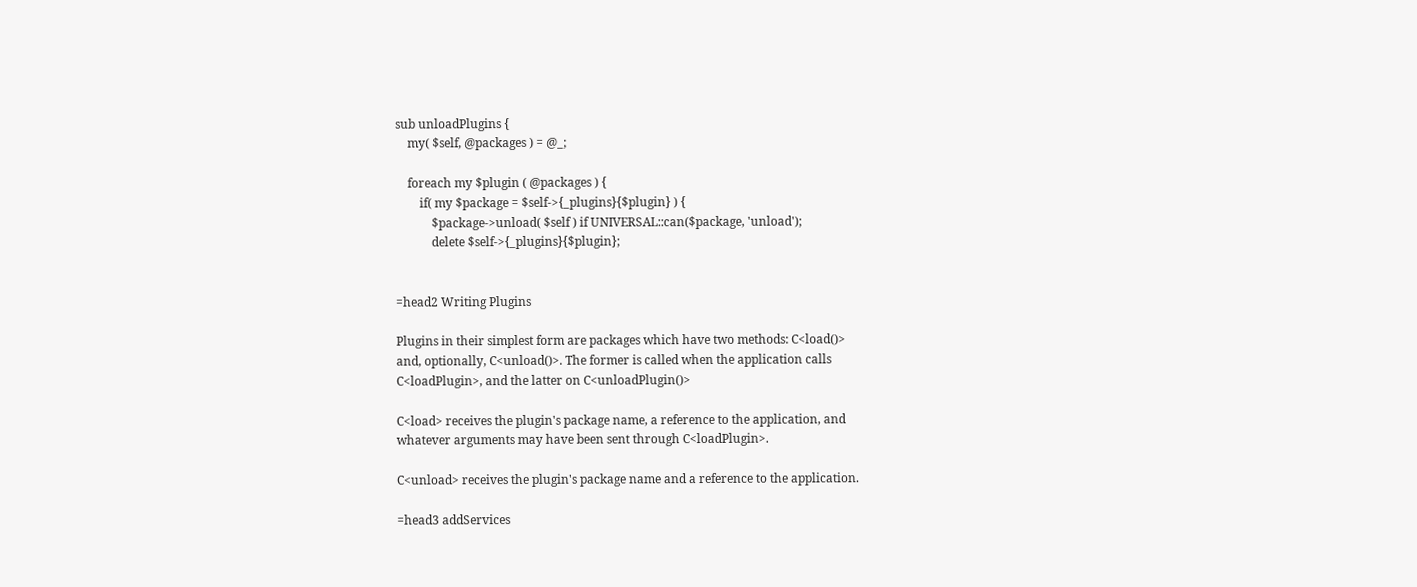sub unloadPlugins {
    my( $self, @packages ) = @_;

    foreach my $plugin ( @packages ) {
        if( my $package = $self->{_plugins}{$plugin} ) {
            $package->unload( $self ) if UNIVERSAL::can($package, 'unload');
            delete $self->{_plugins}{$plugin};


=head2 Writing Plugins

Plugins in their simplest form are packages which have two methods: C<load()>
and, optionally, C<unload()>. The former is called when the application calls
C<loadPlugin>, and the latter on C<unloadPlugin()>

C<load> receives the plugin's package name, a reference to the application, and
whatever arguments may have been sent through C<loadPlugin>.

C<unload> receives the plugin's package name and a reference to the application.

=head3 addServices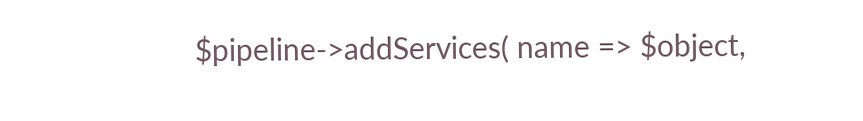$pipeline->addServices( name => $object,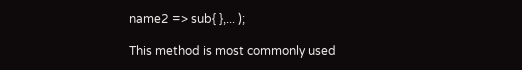name2 => sub{ },... );

This method is most commonly used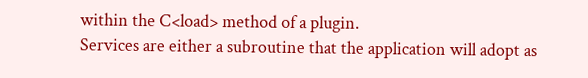within the C<load> method of a plugin.
Services are either a subroutine that the application will adopt as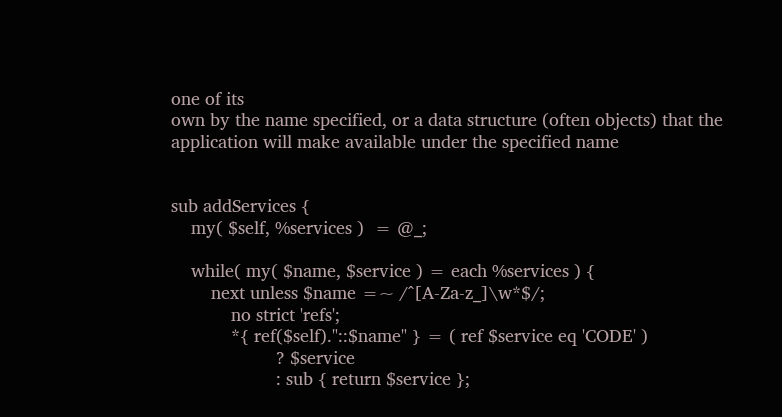one of its
own by the name specified, or a data structure (often objects) that the
application will make available under the specified name


sub addServices {
    my( $self, %services )  = @_;

    while( my( $name, $service ) = each %services ) {
        next unless $name =~ /^[A-Za-z_]\w*$/;
            no strict 'refs';
            *{ ref($self)."::$name" } = ( ref $service eq 'CODE' )
                     ? $service
                     : sub { return $service };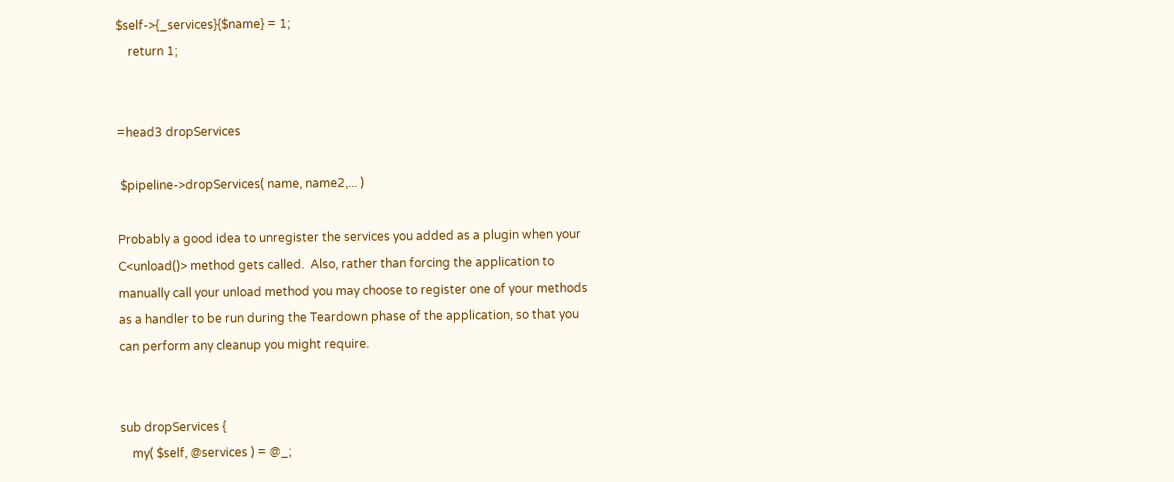$self->{_services}{$name} = 1;
    return 1;


=head3 dropServices

 $pipeline->dropServices( name, name2,... )

Probably a good idea to unregister the services you added as a plugin when your
C<unload()> method gets called.  Also, rather than forcing the application to
manually call your unload method you may choose to register one of your methods
as a handler to be run during the Teardown phase of the application, so that you
can perform any cleanup you might require.


sub dropServices {
    my( $self, @services ) = @_;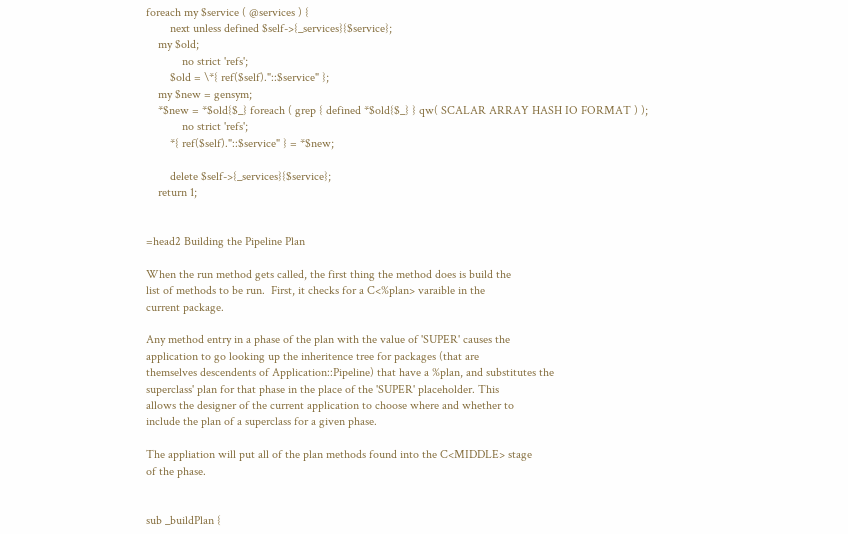foreach my $service ( @services ) {
        next unless defined $self->{_services}{$service};
    my $old;
            no strict 'refs';
        $old = \*{ ref($self)."::$service" };
    my $new = gensym;
    *$new = *$old{$_} foreach ( grep { defined *$old{$_} } qw( SCALAR ARRAY HASH IO FORMAT ) );
            no strict 'refs';
        *{ ref($self)."::$service" } = *$new;

        delete $self->{_services}{$service};
    return 1;


=head2 Building the Pipeline Plan

When the run method gets called, the first thing the method does is build the
list of methods to be run.  First, it checks for a C<%plan> varaible in the
current package.

Any method entry in a phase of the plan with the value of 'SUPER' causes the
application to go looking up the inheritence tree for packages (that are
themselves descendents of Application::Pipeline) that have a %plan, and substitutes the
superclass' plan for that phase in the place of the 'SUPER' placeholder. This
allows the designer of the current application to choose where and whether to
include the plan of a superclass for a given phase.

The appliation will put all of the plan methods found into the C<MIDDLE> stage
of the phase.


sub _buildPlan {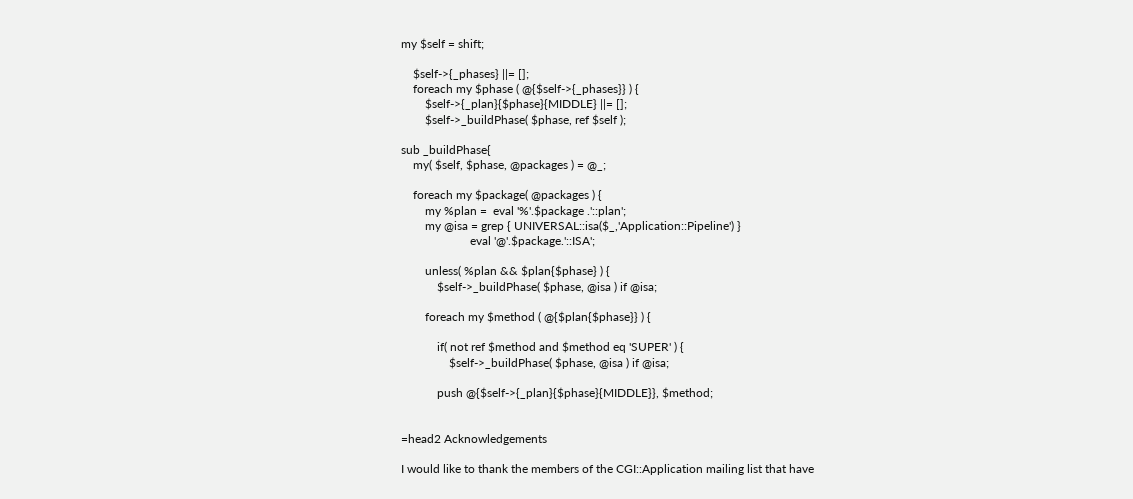my $self = shift;

    $self->{_phases} ||= [];
    foreach my $phase ( @{$self->{_phases}} ) {
        $self->{_plan}{$phase}{MIDDLE} ||= [];
        $self->_buildPhase( $phase, ref $self );

sub _buildPhase{
    my( $self, $phase, @packages ) = @_;

    foreach my $package( @packages ) {
        my %plan =  eval '%'.$package .'::plan';
        my @isa = grep { UNIVERSAL::isa($_,'Application::Pipeline') }
                       eval '@'.$package.'::ISA';

        unless( %plan && $plan{$phase} ) {
            $self->_buildPhase( $phase, @isa ) if @isa;

        foreach my $method ( @{$plan{$phase}} ) {

            if( not ref $method and $method eq 'SUPER' ) {
                $self->_buildPhase( $phase, @isa ) if @isa;

            push @{$self->{_plan}{$phase}{MIDDLE}}, $method;


=head2 Acknowledgements

I would like to thank the members of the CGI::Application mailing list that have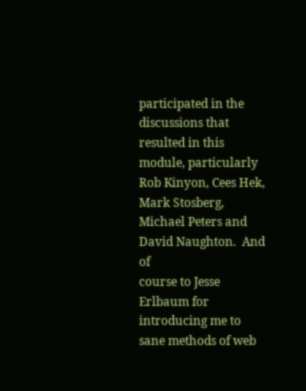participated in the discussions that resulted in this module, particularly
Rob Kinyon, Cees Hek, Mark Stosberg, Michael Peters and David Naughton.  And of
course to Jesse Erlbaum for introducing me to sane methods of web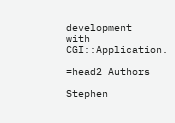development
with CGI::Application.

=head2 Authors

Stephen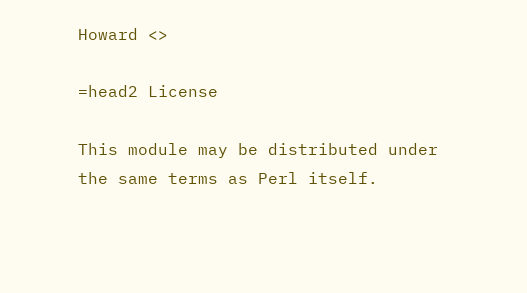Howard <>

=head2 License

This module may be distributed under the same terms as Perl itself.